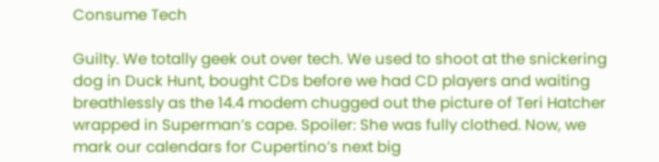Consume Tech

Guilty. We totally geek out over tech. We used to shoot at the snickering dog in Duck Hunt, bought CDs before we had CD players and waiting breathlessly as the 14.4 modem chugged out the picture of Teri Hatcher wrapped in Superman’s cape. Spoiler: She was fully clothed. Now, we mark our calendars for Cupertino’s next big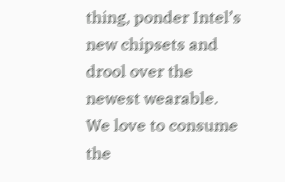thing, ponder Intel’s new chipsets and drool over the newest wearable. We love to consume the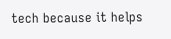tech because it helps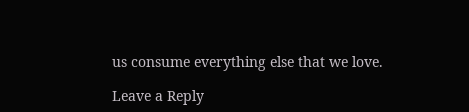us consume everything else that we love.

Leave a Reply